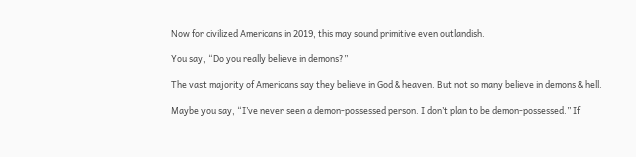Now for civilized Americans in 2019, this may sound primitive even outlandish.

You say, “Do you really believe in demons?”

The vast majority of Americans say they believe in God & heaven. But not so many believe in demons & hell.

Maybe you say, “I’ve never seen a demon-possessed person. I don’t plan to be demon-possessed.” If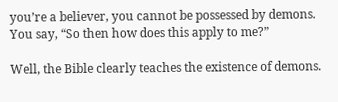you’re a believer, you cannot be possessed by demons. You say, “So then how does this apply to me?”

Well, the Bible clearly teaches the existence of demons.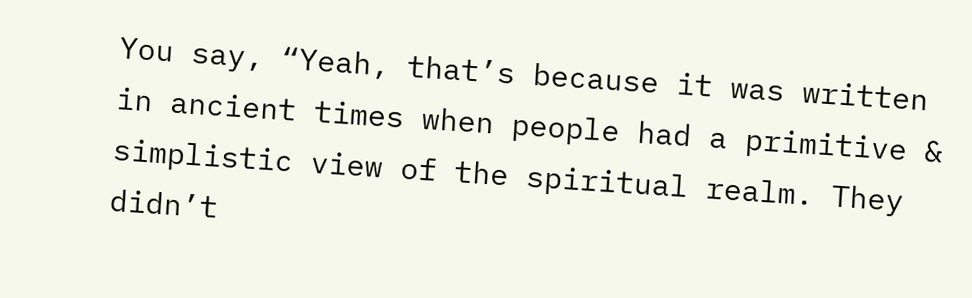You say, “Yeah, that’s because it was written in ancient times when people had a primitive & simplistic view of the spiritual realm. They didn’t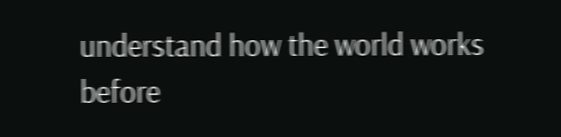understand how the world works before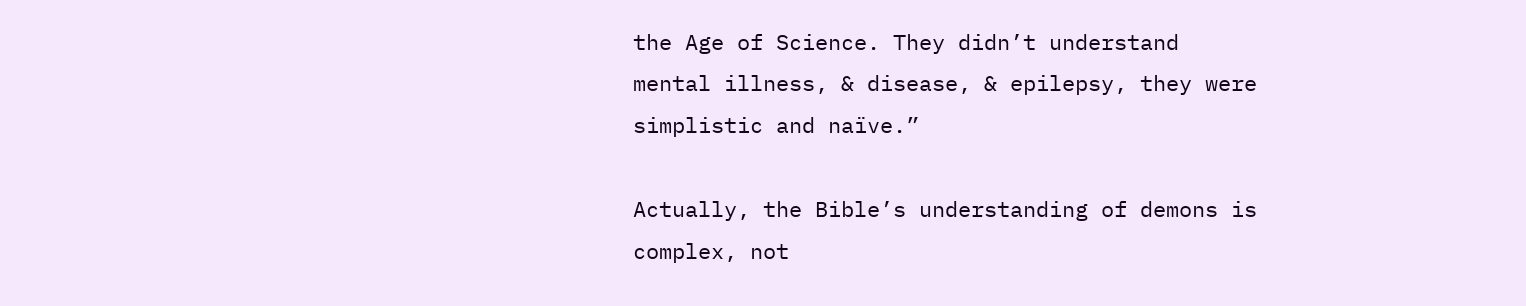the Age of Science. They didn’t understand mental illness, & disease, & epilepsy, they were simplistic and naïve.”

Actually, the Bible’s understanding of demons is complex, not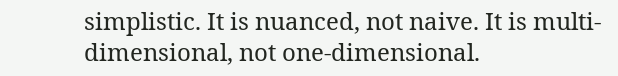simplistic. It is nuanced, not naive. It is multi-dimensional, not one-dimensional.